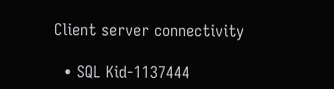Client server connectivity

  • SQL Kid-1137444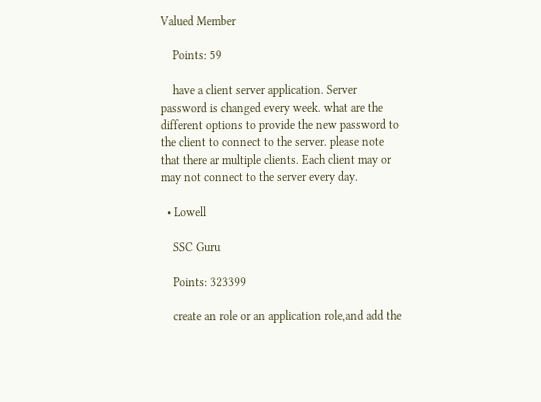Valued Member

    Points: 59

    have a client server application. Server password is changed every week. what are the different options to provide the new password to the client to connect to the server. please note that there ar multiple clients. Each client may or may not connect to the server every day.

  • Lowell

    SSC Guru

    Points: 323399

    create an role or an application role,and add the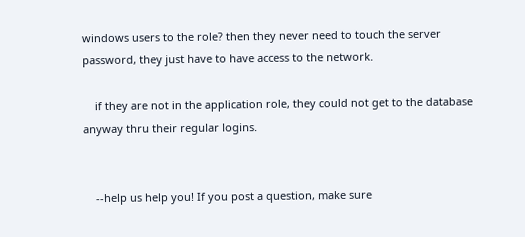windows users to the role? then they never need to touch the server password, they just have to have access to the network.

    if they are not in the application role, they could not get to the database anyway thru their regular logins.


    --help us help you! If you post a question, make sure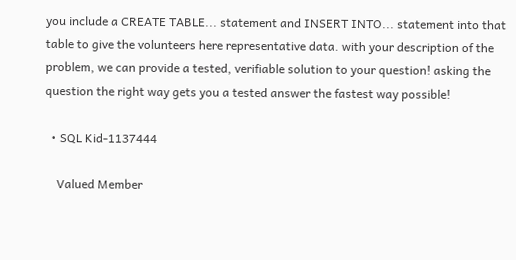you include a CREATE TABLE... statement and INSERT INTO... statement into that table to give the volunteers here representative data. with your description of the problem, we can provide a tested, verifiable solution to your question! asking the question the right way gets you a tested answer the fastest way possible!

  • SQL Kid-1137444

    Valued Member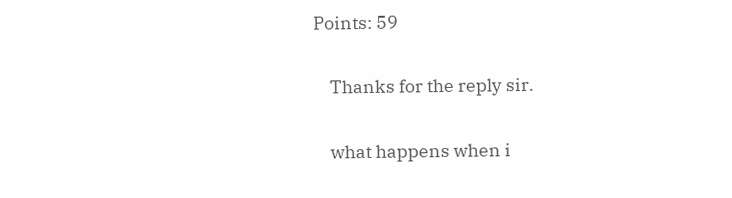Points: 59

    Thanks for the reply sir.

    what happens when i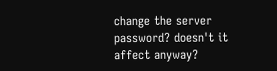change the server password? doesn't it affect anyway?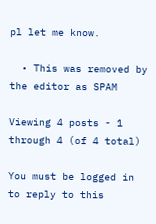pl let me know.

  • This was removed by the editor as SPAM

Viewing 4 posts - 1 through 4 (of 4 total)

You must be logged in to reply to this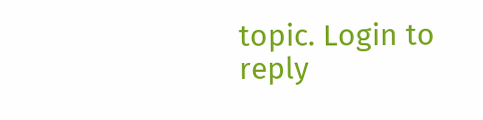topic. Login to reply